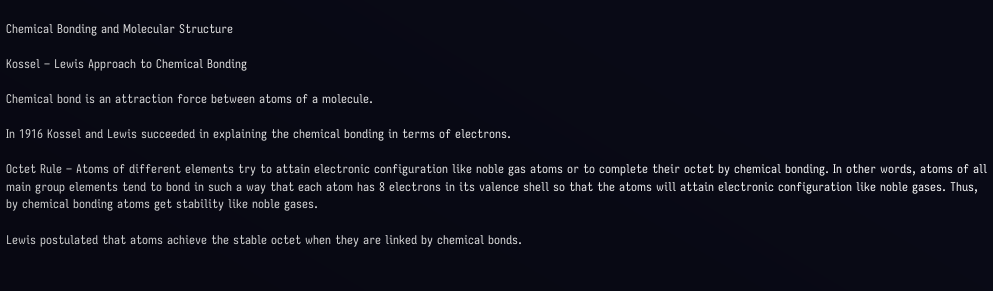Chemical Bonding and Molecular Structure

Kossel – Lewis Approach to Chemical Bonding

Chemical bond is an attraction force between atoms of a molecule.

In 1916 Kossel and Lewis succeeded in explaining the chemical bonding in terms of electrons.

Octet Rule – Atoms of different elements try to attain electronic configuration like noble gas atoms or to complete their octet by chemical bonding. In other words, atoms of all main group elements tend to bond in such a way that each atom has 8 electrons in its valence shell so that the atoms will attain electronic configuration like noble gases. Thus, by chemical bonding atoms get stability like noble gases.

Lewis postulated that atoms achieve the stable octet when they are linked by chemical bonds.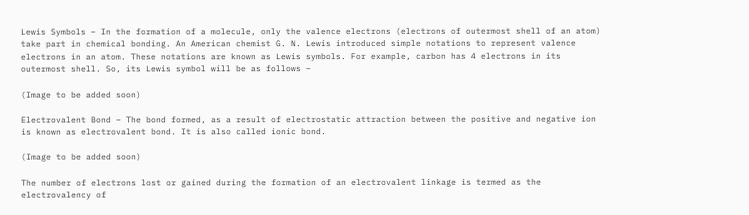Lewis Symbols – In the formation of a molecule, only the valence electrons (electrons of outermost shell of an atom) take part in chemical bonding. An American chemist G. N. Lewis introduced simple notations to represent valence electrons in an atom. These notations are known as Lewis symbols. For example, carbon has 4 electrons in its outermost shell. So, its Lewis symbol will be as follows –

(Image to be added soon)

Electrovalent Bond – The bond formed, as a result of electrostatic attraction between the positive and negative ion is known as electrovalent bond. It is also called ionic bond.

(Image to be added soon)

The number of electrons lost or gained during the formation of an electrovalent linkage is termed as the electrovalency of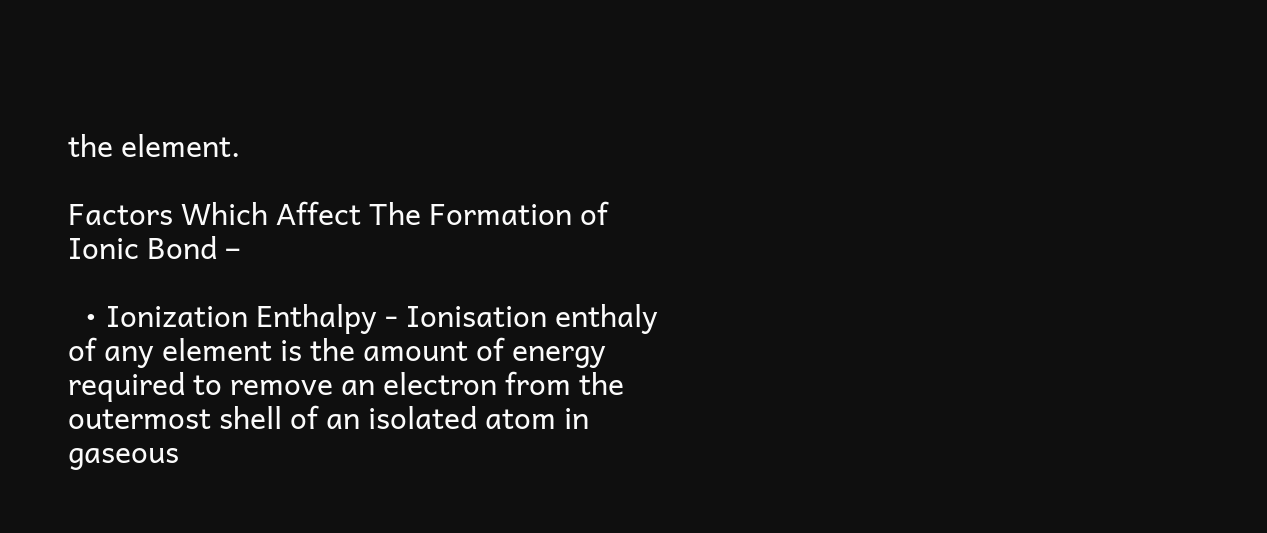the element.

Factors Which Affect The Formation of Ionic Bond –

  • Ionization Enthalpy - Ionisation enthaly of any element is the amount of energy required to remove an electron from the outermost shell of an isolated atom in gaseous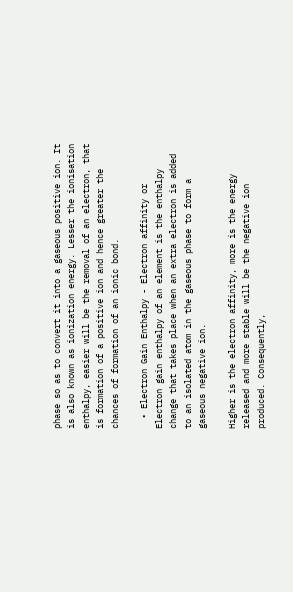phase so as to convert it into a gaseous positive ion. It is also known as ionization energy. Lesser the ionisation enthalpy, easier will be the removal of an electron, that is formation of a positive ion and hence greater the chances of formation of an ionic bond.

  • Electron Gain Enthalpy - Electron affinity or Electron gain enthalpy of an element is the enthalpy change that takes place when an extra electron is added to an isolated atom in the gaseous phase to form a gaseous negative ion.

Higher is the electron affinity, more is the energy released and more stable will be the negative ion produced. Consequently,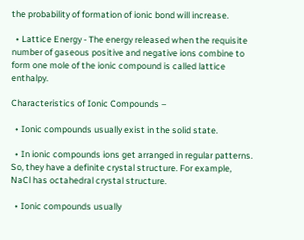the probability of formation of ionic bond will increase.

  • Lattice Energy - The energy released when the requisite number of gaseous positive and negative ions combine to form one mole of the ionic compound is called lattice enthalpy.

Characteristics of Ionic Compounds –

  • Ionic compounds usually exist in the solid state.

  • In ionic compounds ions get arranged in regular patterns. So, they have a definite crystal structure. For example, NaCl has octahedral crystal structure.

  • Ionic compounds usually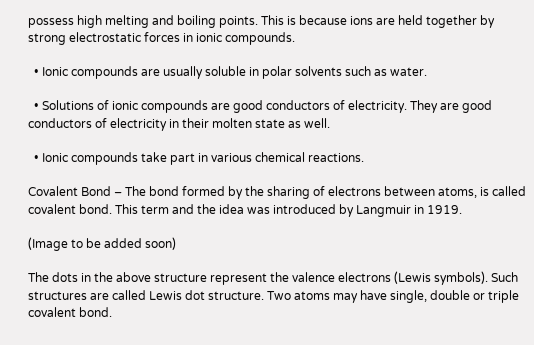possess high melting and boiling points. This is because ions are held together by strong electrostatic forces in ionic compounds.

  • Ionic compounds are usually soluble in polar solvents such as water.

  • Solutions of ionic compounds are good conductors of electricity. They are good conductors of electricity in their molten state as well.

  • Ionic compounds take part in various chemical reactions.

Covalent Bond – The bond formed by the sharing of electrons between atoms, is called covalent bond. This term and the idea was introduced by Langmuir in 1919.

(Image to be added soon)

The dots in the above structure represent the valence electrons (Lewis symbols). Such structures are called Lewis dot structure. Two atoms may have single, double or triple covalent bond.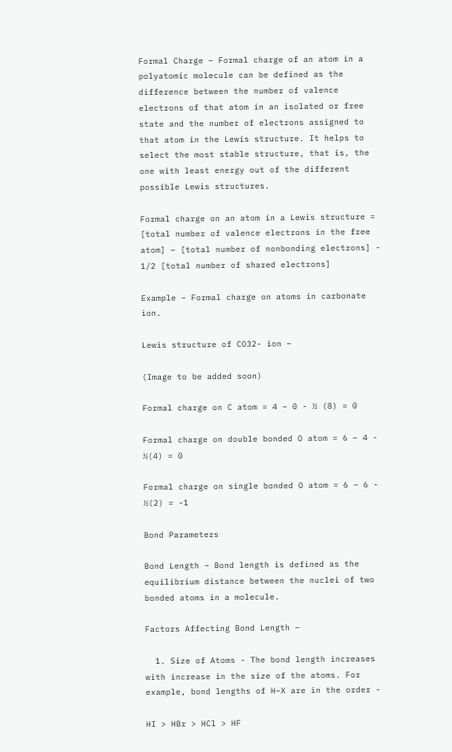Formal Charge – Formal charge of an atom in a polyatomic molecule can be defined as the difference between the number of valence electrons of that atom in an isolated or free state and the number of electrons assigned to that atom in the Lewis structure. It helps to select the most stable structure, that is, the one with least energy out of the different possible Lewis structures.

Formal charge on an atom in a Lewis structure = [total number of valence electrons in the free atom] – [total number of nonbonding electrons] - 1/2 [total number of shared electrons]

Example – Formal charge on atoms in carbonate ion.

Lewis structure of CO32- ion –

(Image to be added soon)

Formal charge on C atom = 4 – 0 - ½ (8) = 0

Formal charge on double bonded O atom = 6 – 4 - ½(4) = 0

Formal charge on single bonded O atom = 6 – 6 -  ½(2) = -1

Bond Parameters

Bond Length – Bond length is defined as the equilibrium distance between the nuclei of two bonded atoms in a molecule.

Factors Affecting Bond Length –

  1. Size of Atoms - The bond length increases with increase in the size of the atoms. For example, bond lengths of H–X are in the order -

HI > HBr > HCl > HF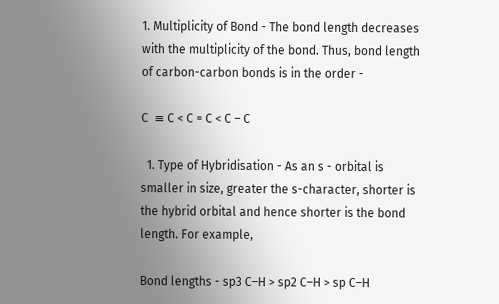1. Multiplicity of Bond - The bond length decreases with the multiplicity of the bond. Thus, bond length of carbon-carbon bonds is in the order -

C  ≡ C < C = C < C – C

  1. Type of Hybridisation - As an s - orbital is smaller in size, greater the s-character, shorter is the hybrid orbital and hence shorter is the bond length. For example,

Bond lengths - sp3 C–H > sp2 C–H > sp C–H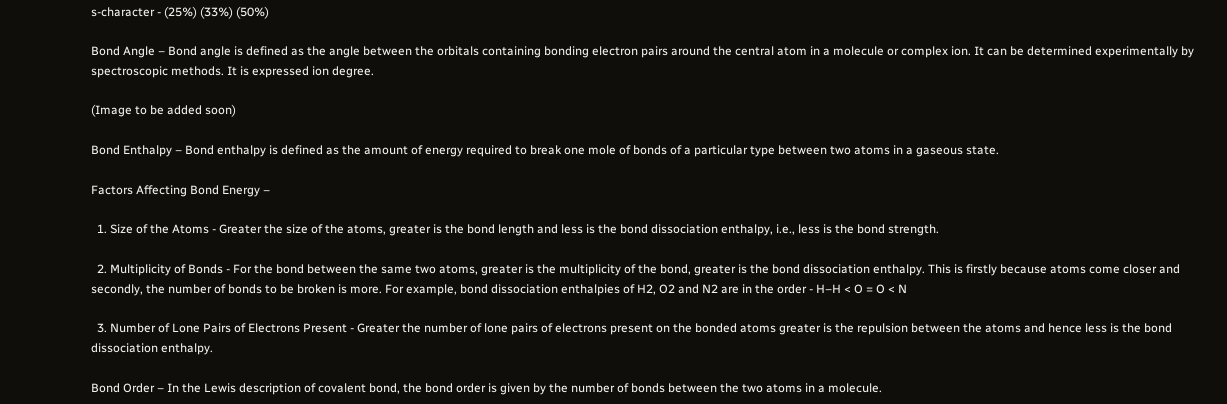s-character - (25%) (33%) (50%)

Bond Angle – Bond angle is defined as the angle between the orbitals containing bonding electron pairs around the central atom in a molecule or complex ion. It can be determined experimentally by spectroscopic methods. It is expressed ion degree.

(Image to be added soon)

Bond Enthalpy – Bond enthalpy is defined as the amount of energy required to break one mole of bonds of a particular type between two atoms in a gaseous state.

Factors Affecting Bond Energy –

  1. Size of the Atoms - Greater the size of the atoms, greater is the bond length and less is the bond dissociation enthalpy, i.e., less is the bond strength.

  2. Multiplicity of Bonds - For the bond between the same two atoms, greater is the multiplicity of the bond, greater is the bond dissociation enthalpy. This is firstly because atoms come closer and secondly, the number of bonds to be broken is more. For example, bond dissociation enthalpies of H2, O2 and N2 are in the order - H–H < O = O < N

  3. Number of Lone Pairs of Electrons Present - Greater the number of lone pairs of electrons present on the bonded atoms greater is the repulsion between the atoms and hence less is the bond dissociation enthalpy.

Bond Order – In the Lewis description of covalent bond, the bond order is given by the number of bonds between the two atoms in a molecule.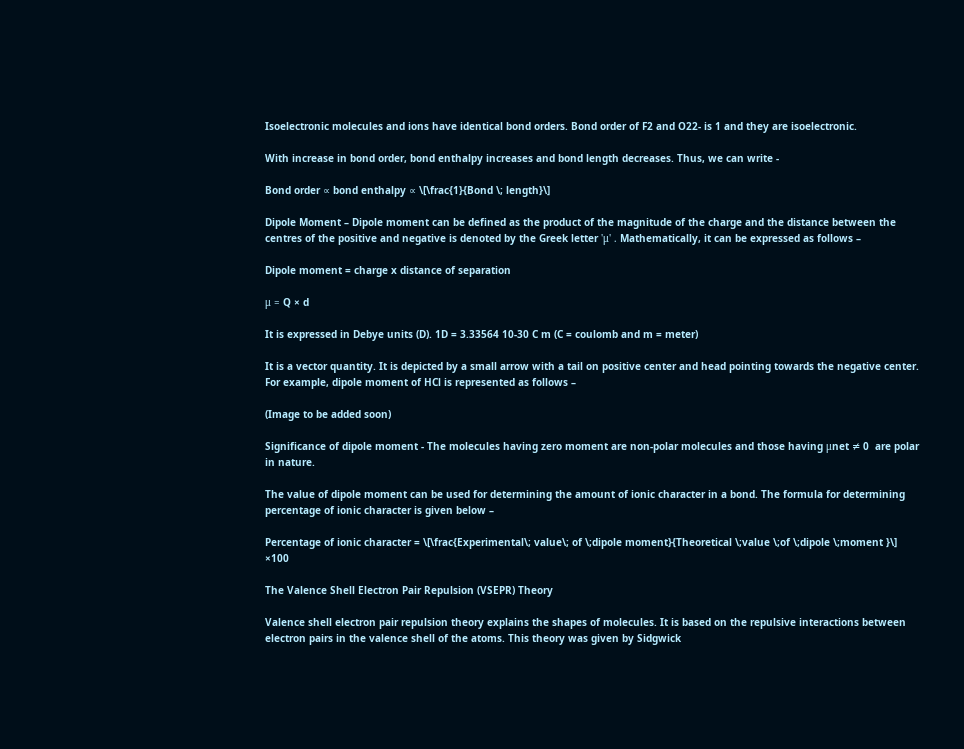Isoelectronic molecules and ions have identical bond orders. Bond order of F2 and O22- is 1 and they are isoelectronic.

With increase in bond order, bond enthalpy increases and bond length decreases. Thus, we can write -

Bond order ∝ bond enthalpy ∝ \[\frac{1}{Bond \; length}\]

Dipole Moment – Dipole moment can be defined as the product of the magnitude of the charge and the distance between the centres of the positive and negative is denoted by the Greek letter 'μ' . Mathematically, it can be expressed as follows –

Dipole moment = charge x distance of separation

μ = Q × d

It is expressed in Debye units (D). 1D = 3.33564 10-30 C m (C = coulomb and m = meter)

It is a vector quantity. It is depicted by a small arrow with a tail on positive center and head pointing towards the negative center. For example, dipole moment of HCl is represented as follows –

(Image to be added soon)

Significance of dipole moment - The molecules having zero moment are non-polar molecules and those having μnet ≠ 0  are polar in nature.

The value of dipole moment can be used for determining the amount of ionic character in a bond. The formula for determining percentage of ionic character is given below –

Percentage of ionic character = \[\frac{Experimental\; value\; of \;dipole moment}{Theoretical \;value \;of \;dipole \;moment }\] ×100

The Valence Shell Electron Pair Repulsion (VSEPR) Theory

Valence shell electron pair repulsion theory explains the shapes of molecules. It is based on the repulsive interactions between electron pairs in the valence shell of the atoms. This theory was given by Sidgwick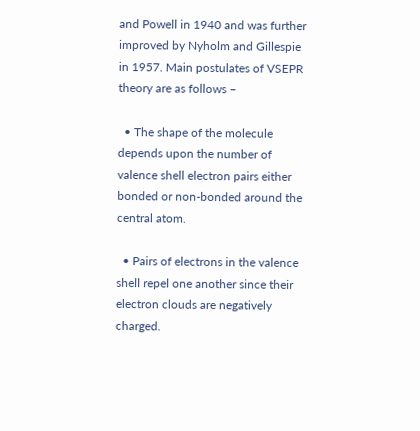and Powell in 1940 and was further improved by Nyholm and Gillespie in 1957. Main postulates of VSEPR theory are as follows –

  • The shape of the molecule depends upon the number of valence shell electron pairs either bonded or non-bonded around the central atom.

  • Pairs of electrons in the valence shell repel one another since their electron clouds are negatively charged.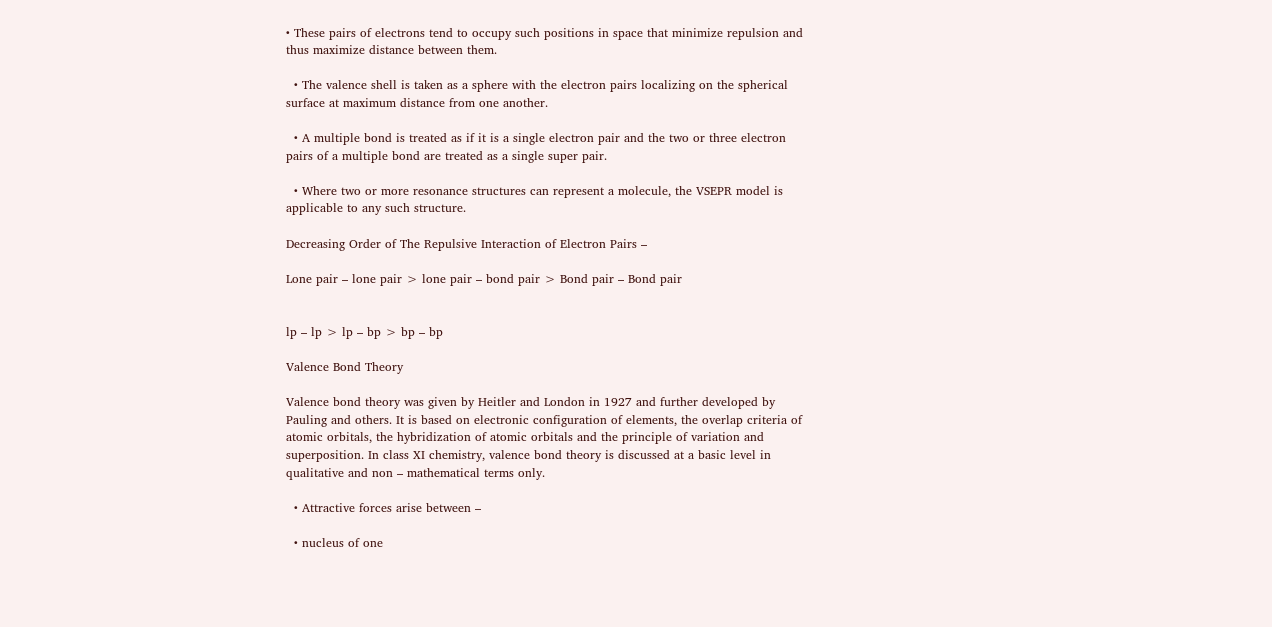• These pairs of electrons tend to occupy such positions in space that minimize repulsion and thus maximize distance between them.

  • The valence shell is taken as a sphere with the electron pairs localizing on the spherical surface at maximum distance from one another.

  • A multiple bond is treated as if it is a single electron pair and the two or three electron pairs of a multiple bond are treated as a single super pair.

  • Where two or more resonance structures can represent a molecule, the VSEPR model is applicable to any such structure.

Decreasing Order of The Repulsive Interaction of Electron Pairs –

Lone pair – lone pair > lone pair – bond pair > Bond pair – Bond pair


lp – lp > lp – bp > bp – bp

Valence Bond Theory

Valence bond theory was given by Heitler and London in 1927 and further developed by Pauling and others. It is based on electronic configuration of elements, the overlap criteria of atomic orbitals, the hybridization of atomic orbitals and the principle of variation and superposition. In class XI chemistry, valence bond theory is discussed at a basic level in qualitative and non – mathematical terms only.

  • Attractive forces arise between –

  • nucleus of one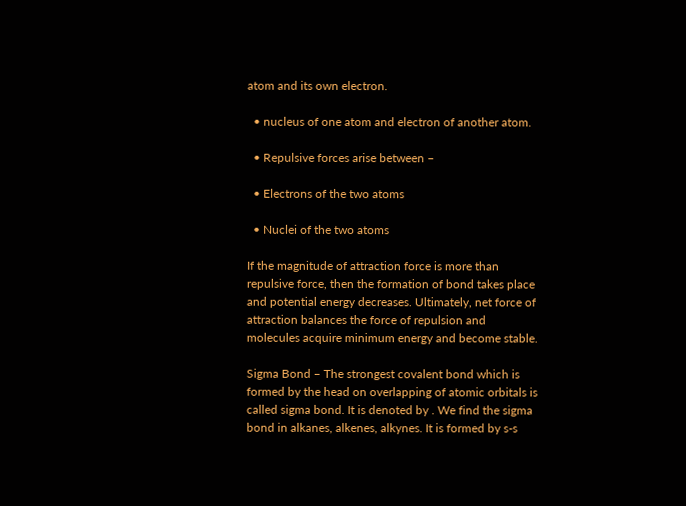atom and its own electron.

  • nucleus of one atom and electron of another atom.

  • Repulsive forces arise between –

  • Electrons of the two atoms

  • Nuclei of the two atoms

If the magnitude of attraction force is more than repulsive force, then the formation of bond takes place and potential energy decreases. Ultimately, net force of attraction balances the force of repulsion and molecules acquire minimum energy and become stable.

Sigma Bond – The strongest covalent bond which is formed by the head on overlapping of atomic orbitals is called sigma bond. It is denoted by . We find the sigma bond in alkanes, alkenes, alkynes. It is formed by s-s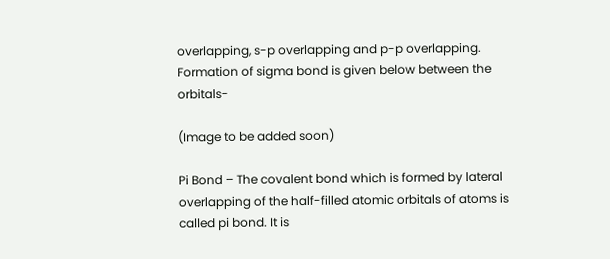overlapping, s-p overlapping and p-p overlapping. Formation of sigma bond is given below between the orbitals-

(Image to be added soon)

Pi Bond – The covalent bond which is formed by lateral overlapping of the half-filled atomic orbitals of atoms is called pi bond. It is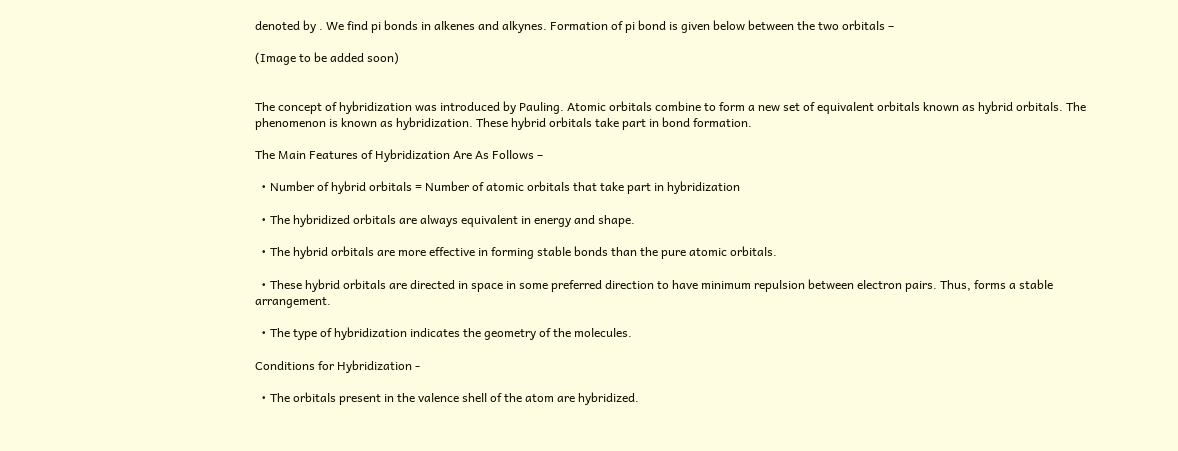denoted by . We find pi bonds in alkenes and alkynes. Formation of pi bond is given below between the two orbitals –

(Image to be added soon)


The concept of hybridization was introduced by Pauling. Atomic orbitals combine to form a new set of equivalent orbitals known as hybrid orbitals. The phenomenon is known as hybridization. These hybrid orbitals take part in bond formation.

The Main Features of Hybridization Are As Follows –

  • Number of hybrid orbitals = Number of atomic orbitals that take part in hybridization

  • The hybridized orbitals are always equivalent in energy and shape.

  • The hybrid orbitals are more effective in forming stable bonds than the pure atomic orbitals.

  • These hybrid orbitals are directed in space in some preferred direction to have minimum repulsion between electron pairs. Thus, forms a stable arrangement.

  • The type of hybridization indicates the geometry of the molecules.

Conditions for Hybridization -

  • The orbitals present in the valence shell of the atom are hybridized.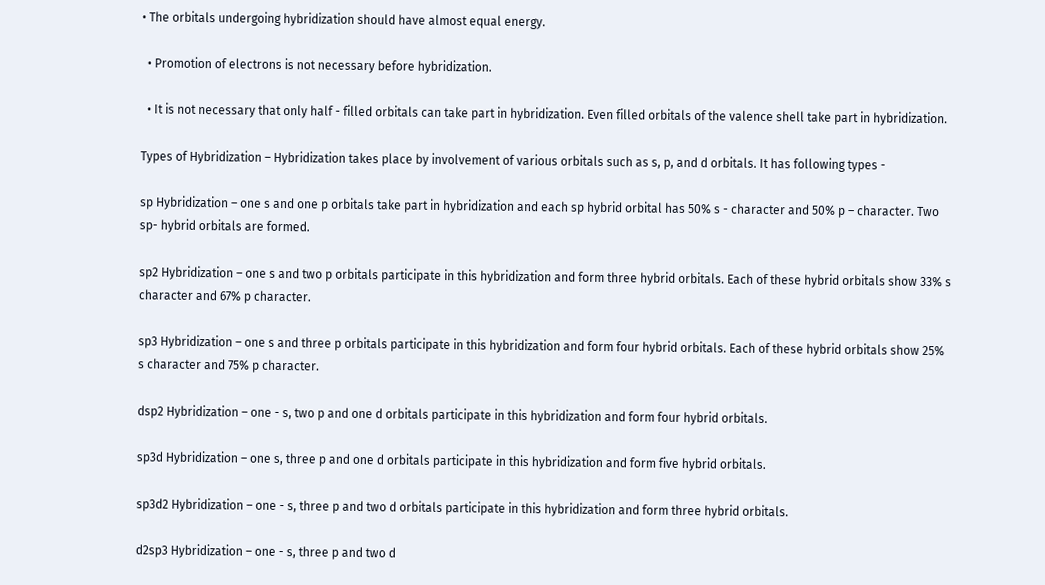• The orbitals undergoing hybridization should have almost equal energy.

  • Promotion of electrons is not necessary before hybridization.

  • It is not necessary that only half - filled orbitals can take part in hybridization. Even filled orbitals of the valence shell take part in hybridization.

Types of Hybridization – Hybridization takes place by involvement of various orbitals such as s, p, and d orbitals. It has following types -

sp Hybridization – one s and one p orbitals take part in hybridization and each sp hybrid orbital has 50% s - character and 50% p – character. Two sp- hybrid orbitals are formed.

sp2 Hybridization – one s and two p orbitals participate in this hybridization and form three hybrid orbitals. Each of these hybrid orbitals show 33% s character and 67% p character.

sp3 Hybridization – one s and three p orbitals participate in this hybridization and form four hybrid orbitals. Each of these hybrid orbitals show 25% s character and 75% p character.

dsp2 Hybridization – one - s, two p and one d orbitals participate in this hybridization and form four hybrid orbitals.

sp3d Hybridization – one s, three p and one d orbitals participate in this hybridization and form five hybrid orbitals.

sp3d2 Hybridization – one - s, three p and two d orbitals participate in this hybridization and form three hybrid orbitals.

d2sp3 Hybridization – one - s, three p and two d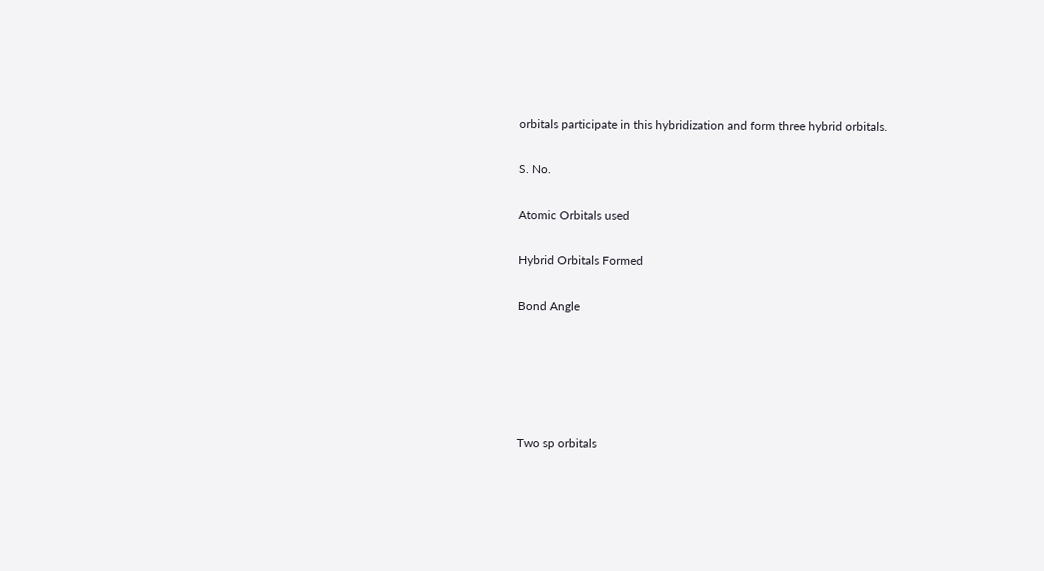orbitals participate in this hybridization and form three hybrid orbitals.

S. No.

Atomic Orbitals used

Hybrid Orbitals Formed

Bond Angle





Two sp orbitals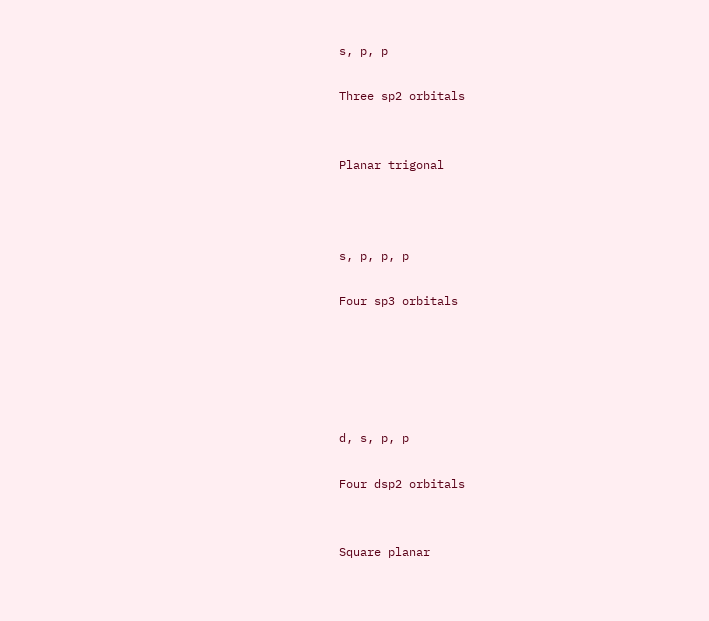s, p, p

Three sp2 orbitals


Planar trigonal



s, p, p, p

Four sp3 orbitals





d, s, p, p

Four dsp2 orbitals


Square planar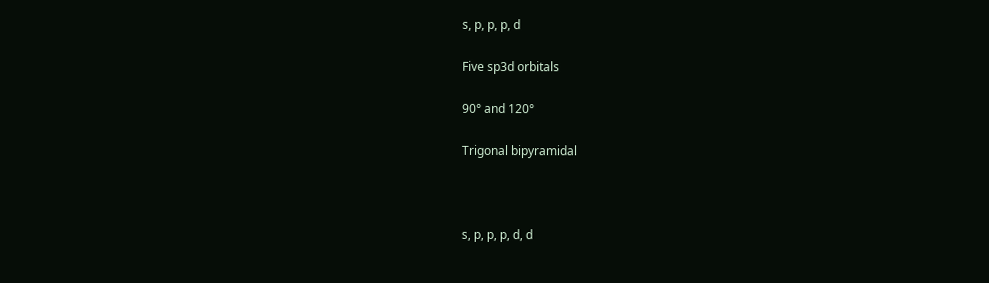s, p, p, p, d

Five sp3d orbitals

90° and 120°

Trigonal bipyramidal



s, p, p, p, d, d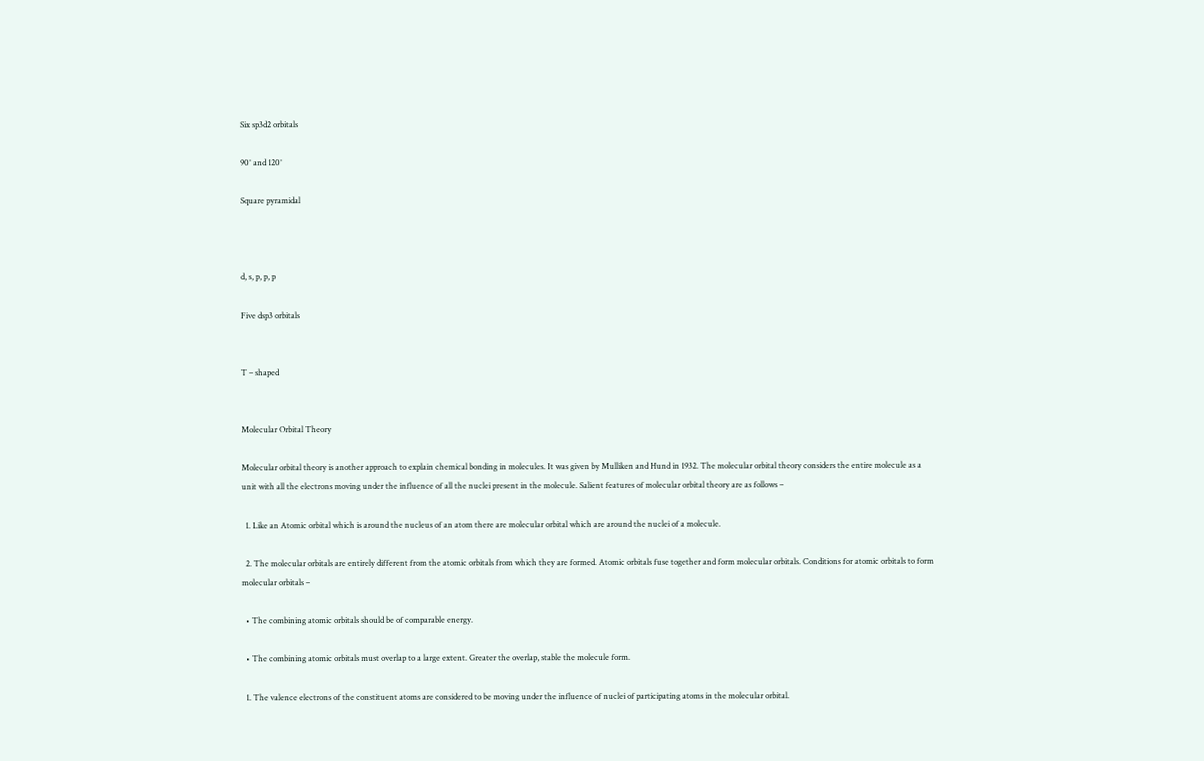Six sp3d2 orbitals

90° and 120°

Square pyramidal



d, s, p, p, p

Five dsp3 orbitals


T – shaped


Molecular Orbital Theory

Molecular orbital theory is another approach to explain chemical bonding in molecules. It was given by Mulliken and Hund in 1932. The molecular orbital theory considers the entire molecule as a unit with all the electrons moving under the influence of all the nuclei present in the molecule. Salient features of molecular orbital theory are as follows –

  1. Like an Atomic orbital which is around the nucleus of an atom there are molecular orbital which are around the nuclei of a molecule.

  2. The molecular orbitals are entirely different from the atomic orbitals from which they are formed. Atomic orbitals fuse together and form molecular orbitals. Conditions for atomic orbitals to form molecular orbitals –

  • The combining atomic orbitals should be of comparable energy.

  • The combining atomic orbitals must overlap to a large extent. Greater the overlap, stable the molecule form.

  1. The valence electrons of the constituent atoms are considered to be moving under the influence of nuclei of participating atoms in the molecular orbital.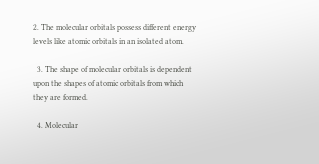2. The molecular orbitals possess different energy levels like atomic orbitals in an isolated atom.

  3. The shape of molecular orbitals is dependent upon the shapes of atomic orbitals from which they are formed.

  4. Molecular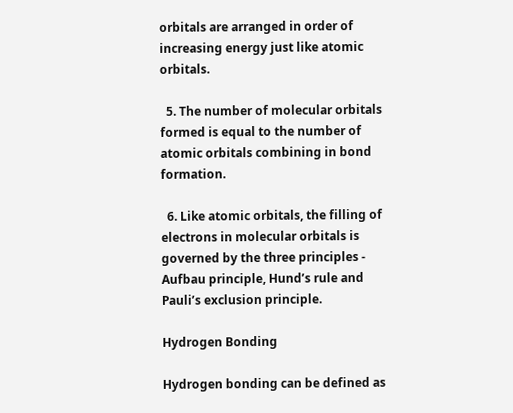orbitals are arranged in order of increasing energy just like atomic orbitals.

  5. The number of molecular orbitals formed is equal to the number of atomic orbitals combining in bond formation.

  6. Like atomic orbitals, the filling of electrons in molecular orbitals is governed by the three principles - Aufbau principle, Hund’s rule and Pauli’s exclusion principle.

Hydrogen Bonding

Hydrogen bonding can be defined as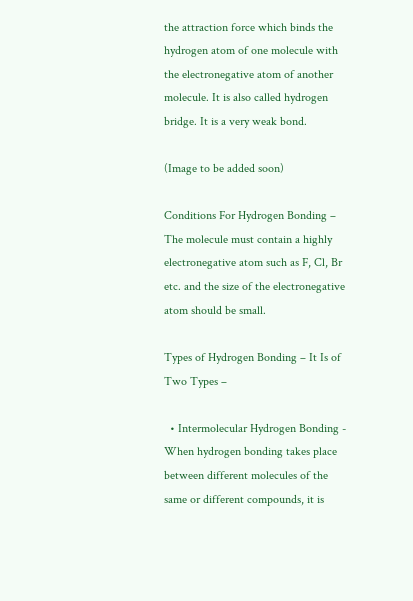the attraction force which binds the hydrogen atom of one molecule with the electronegative atom of another molecule. It is also called hydrogen bridge. It is a very weak bond.

(Image to be added soon)

Conditions For Hydrogen Bonding – The molecule must contain a highly electronegative atom such as F, Cl, Br etc. and the size of the electronegative atom should be small.

Types of Hydrogen Bonding – It Is of Two Types –

  • Intermolecular Hydrogen Bonding - When hydrogen bonding takes place between different molecules of the same or different compounds, it is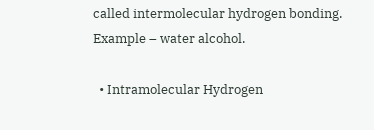called intermolecular hydrogen bonding. Example – water alcohol.

  • Intramolecular Hydrogen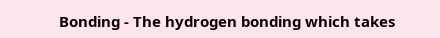Bonding - The hydrogen bonding which takes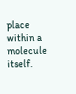place within a molecule itself.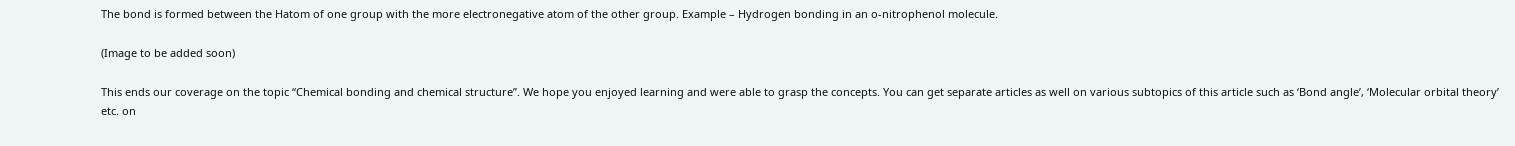The bond is formed between the Hatom of one group with the more electronegative atom of the other group. Example – Hydrogen bonding in an o-nitrophenol molecule.

(Image to be added soon)

This ends our coverage on the topic “Chemical bonding and chemical structure”. We hope you enjoyed learning and were able to grasp the concepts. You can get separate articles as well on various subtopics of this article such as ‘Bond angle’, ‘Molecular orbital theory’ etc. on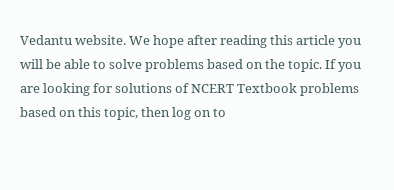Vedantu website. We hope after reading this article you will be able to solve problems based on the topic. If you are looking for solutions of NCERT Textbook problems based on this topic, then log on to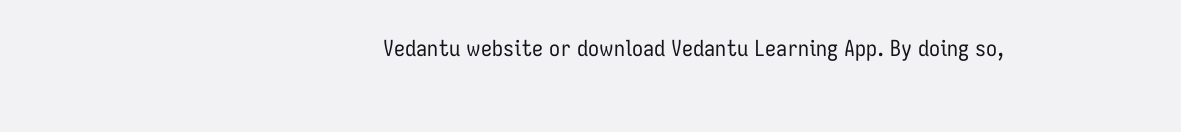Vedantu website or download Vedantu Learning App. By doing so,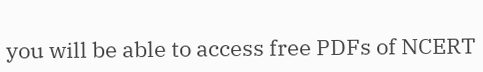you will be able to access free PDFs of NCERT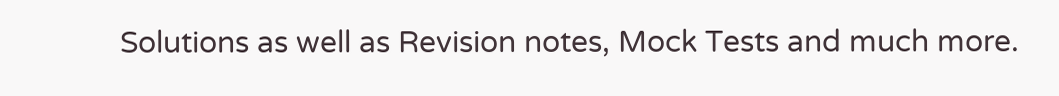Solutions as well as Revision notes, Mock Tests and much more.